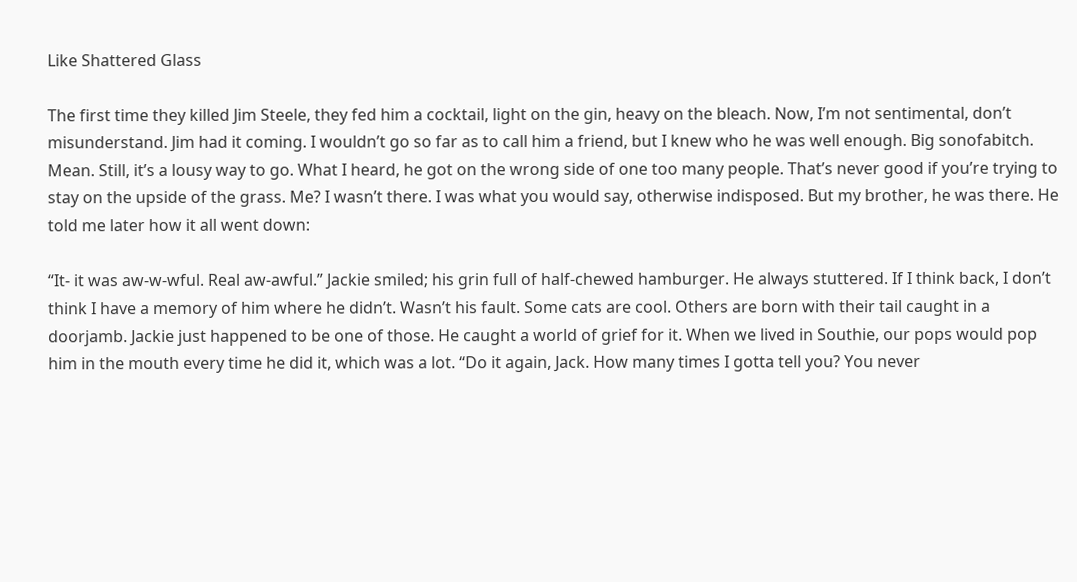Like Shattered Glass

The first time they killed Jim Steele, they fed him a cocktail, light on the gin, heavy on the bleach. Now, I’m not sentimental, don’t misunderstand. Jim had it coming. I wouldn’t go so far as to call him a friend, but I knew who he was well enough. Big sonofabitch. Mean. Still, it’s a lousy way to go. What I heard, he got on the wrong side of one too many people. That’s never good if you’re trying to stay on the upside of the grass. Me? I wasn’t there. I was what you would say, otherwise indisposed. But my brother, he was there. He told me later how it all went down:

“It- it was aw-w-wful. Real aw-awful.” Jackie smiled; his grin full of half-chewed hamburger. He always stuttered. If I think back, I don’t think I have a memory of him where he didn’t. Wasn’t his fault. Some cats are cool. Others are born with their tail caught in a doorjamb. Jackie just happened to be one of those. He caught a world of grief for it. When we lived in Southie, our pops would pop him in the mouth every time he did it, which was a lot. “Do it again, Jack. How many times I gotta tell you? You never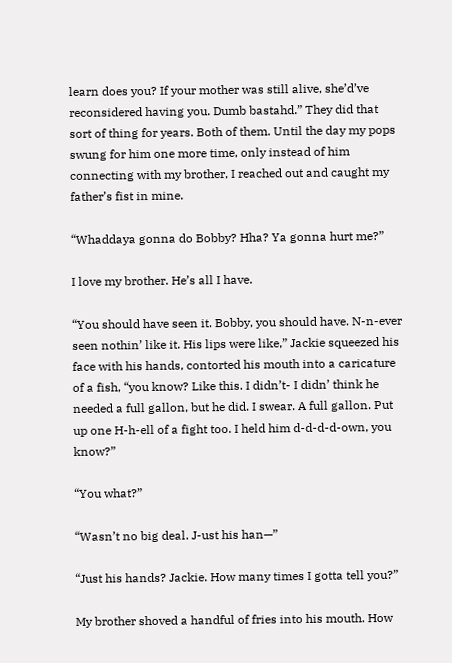learn does you? If your mother was still alive, she’d’ve reconsidered having you. Dumb bastahd.” They did that sort of thing for years. Both of them. Until the day my pops swung for him one more time, only instead of him connecting with my brother, I reached out and caught my father’s fist in mine.

“Whaddaya gonna do Bobby? Hha? Ya gonna hurt me?”

I love my brother. He’s all I have.

“You should have seen it. Bobby, you should have. N-n-ever seen nothin’ like it. His lips were like,” Jackie squeezed his face with his hands, contorted his mouth into a caricature of a fish, “you know? Like this. I didn’t- I didn’ think he needed a full gallon, but he did. I swear. A full gallon. Put up one H-h-ell of a fight too. I held him d-d-d-d-own, you know?”

“You what?”

“Wasn’t no big deal. J-ust his han—”

“Just his hands? Jackie. How many times I gotta tell you?”

My brother shoved a handful of fries into his mouth. How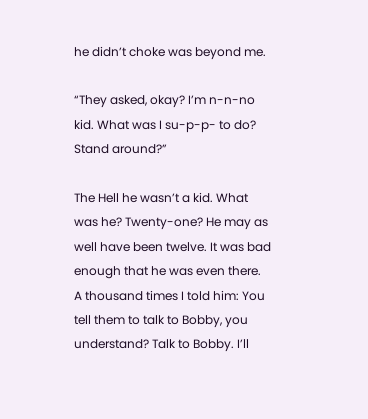he didn’t choke was beyond me.

“They asked, okay? I’m n-n-no kid. What was I su-p-p- to do? Stand around?”

The Hell he wasn’t a kid. What was he? Twenty-one? He may as well have been twelve. It was bad enough that he was even there. A thousand times I told him: You tell them to talk to Bobby, you understand? Talk to Bobby. I’ll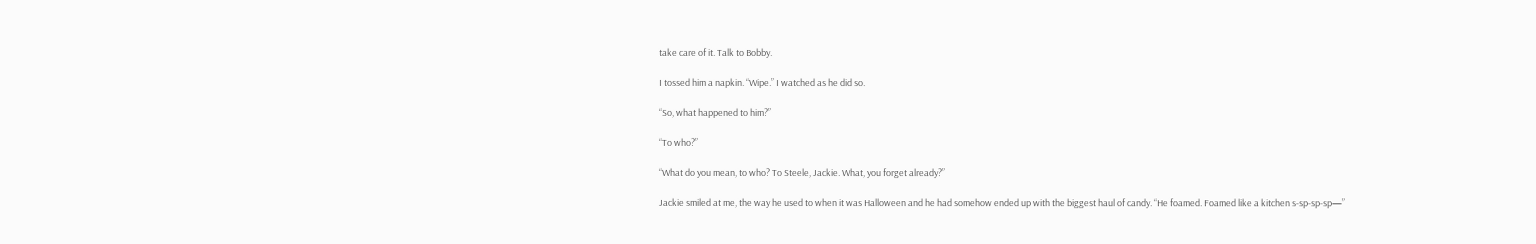take care of it. Talk to Bobby.

I tossed him a napkin. “Wipe.” I watched as he did so.

“So, what happened to him?”

“To who?”

“What do you mean, to who? To Steele, Jackie. What, you forget already?”

Jackie smiled at me, the way he used to when it was Halloween and he had somehow ended up with the biggest haul of candy. “He foamed. Foamed like a kitchen s-sp-sp-sp—”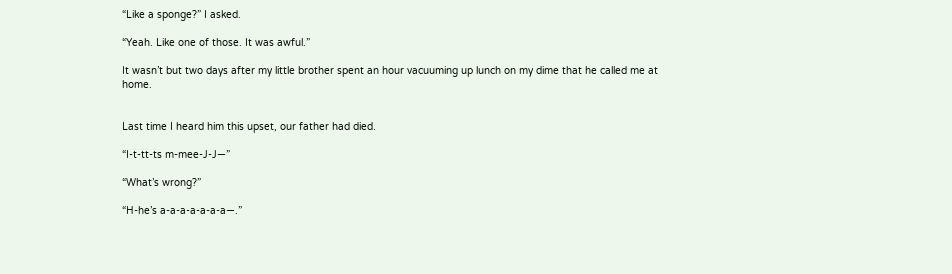“Like a sponge?” I asked.

“Yeah. Like one of those. It was awful.”

It wasn’t but two days after my little brother spent an hour vacuuming up lunch on my dime that he called me at home.


Last time I heard him this upset, our father had died.

“I-t-tt-ts m-mee-J-J—”

“What’s wrong?”

“H-he’s a-a-a-a-a-a-a—.”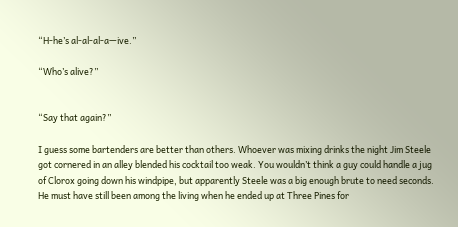“H-he’s al-al-al-a—ive.”

“Who’s alive?”


“Say that again?”

I guess some bartenders are better than others. Whoever was mixing drinks the night Jim Steele got cornered in an alley blended his cocktail too weak. You wouldn’t think a guy could handle a jug of Clorox going down his windpipe, but apparently Steele was a big enough brute to need seconds. He must have still been among the living when he ended up at Three Pines for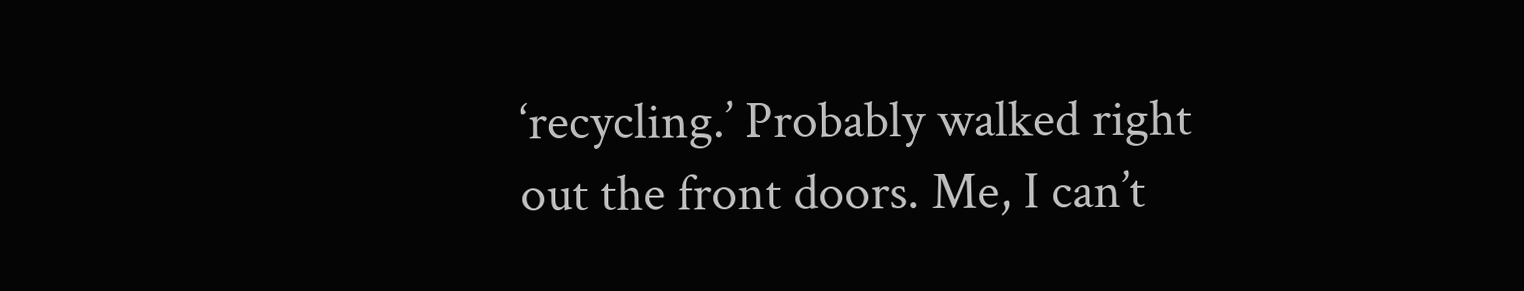‘recycling.’ Probably walked right out the front doors. Me, I can’t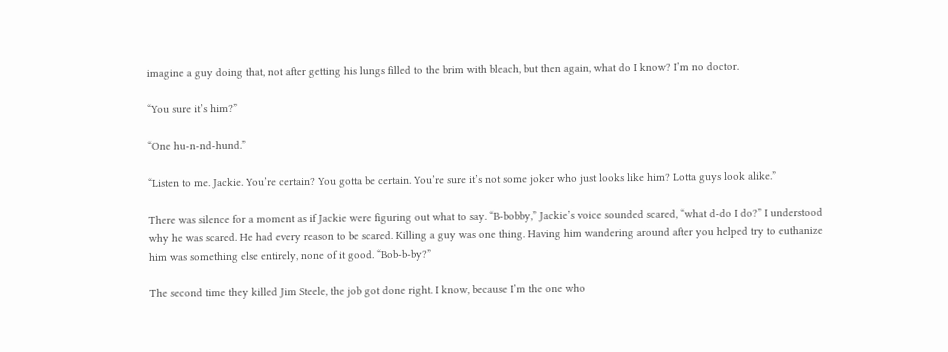imagine a guy doing that, not after getting his lungs filled to the brim with bleach, but then again, what do I know? I’m no doctor.

“You sure it’s him?”

“One hu-n-nd-hund.”

“Listen to me. Jackie. You’re certain? You gotta be certain. You’re sure it’s not some joker who just looks like him? Lotta guys look alike.”

There was silence for a moment as if Jackie were figuring out what to say. “B-bobby,” Jackie’s voice sounded scared, “what d-do I do?” I understood why he was scared. He had every reason to be scared. Killing a guy was one thing. Having him wandering around after you helped try to euthanize him was something else entirely, none of it good. “Bob-b-by?”

The second time they killed Jim Steele, the job got done right. I know, because I’m the one who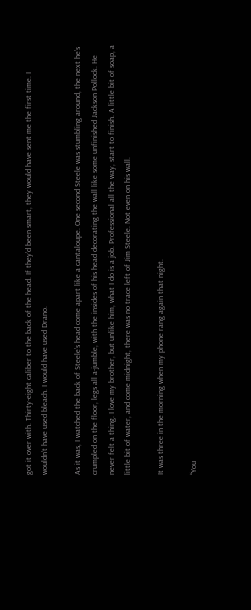got it over with. Thirty-eight caliber to the back of the head. If they’d been smart, they would have sent me the first time. I wouldn’t have used bleach. I would have used Drano.

As it was, I watched the back of Steele’s head come apart like a cantaloupe. One second Steele was stumbling around, the next he’s crumpled on the floor, legs all a-jumble, with the insides of his head decorating the wall like some unfinished Jackson Pollock. He never felt a thing. I love my brother, but unlike him, what I do is a job. Professional all the way, start to finish. A little bit of soap, a little bit of water, and come midnight, there was no trace left of Jim Steele. Not even on his wall.

It was three in the morning when my phone rang again that night.

“You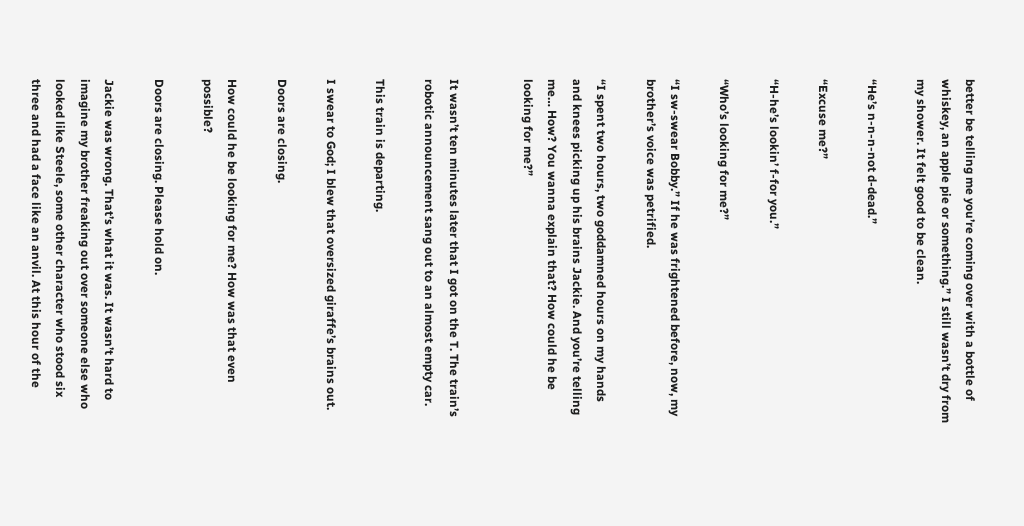better be telling me you’re coming over with a bottle of whiskey, an apple pie or something.” I still wasn’t dry from my shower. It felt good to be clean.

“He’s n-n-n-not d-dead.”

“Excuse me?”

“H-he’s lookin’ f-for you.”

“Who’s looking for me?”

“I sw-swear Bobby.” If he was frightened before, now, my brother’s voice was petrified.

“I spent two hours, two goddamned hours on my hands and knees picking up his brains Jackie. And you’re telling me… How? You wanna explain that? How could he be looking for me?”


It wasn’t ten minutes later that I got on the T. The train’s robotic announcement sang out to an almost empty car.

This train is departing.

I swear to God; I blew that oversized giraffe’s brains out.

Doors are closing.

How could he be looking for me? How was that even possible?

Doors are closing. Please hold on.

Jackie was wrong. That’s what it was. It wasn’t hard to imagine my brother freaking out over someone else who looked like Steele, some other character who stood six three and had a face like an anvil. At this hour of the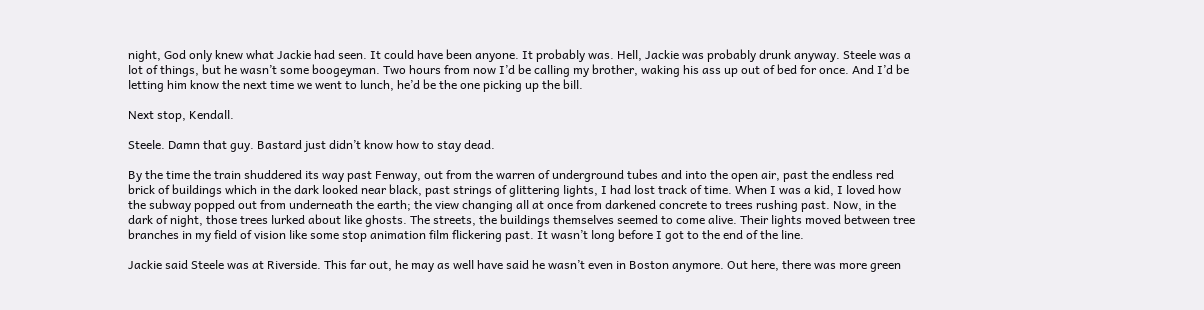night, God only knew what Jackie had seen. It could have been anyone. It probably was. Hell, Jackie was probably drunk anyway. Steele was a lot of things, but he wasn’t some boogeyman. Two hours from now I’d be calling my brother, waking his ass up out of bed for once. And I’d be letting him know the next time we went to lunch, he’d be the one picking up the bill.

Next stop, Kendall.

Steele. Damn that guy. Bastard just didn’t know how to stay dead.

By the time the train shuddered its way past Fenway, out from the warren of underground tubes and into the open air, past the endless red brick of buildings which in the dark looked near black, past strings of glittering lights, I had lost track of time. When I was a kid, I loved how the subway popped out from underneath the earth; the view changing all at once from darkened concrete to trees rushing past. Now, in the dark of night, those trees lurked about like ghosts. The streets, the buildings themselves seemed to come alive. Their lights moved between tree branches in my field of vision like some stop animation film flickering past. It wasn’t long before I got to the end of the line.

Jackie said Steele was at Riverside. This far out, he may as well have said he wasn’t even in Boston anymore. Out here, there was more green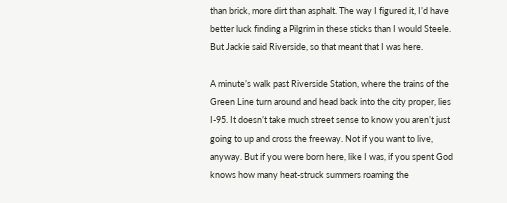than brick, more dirt than asphalt. The way I figured it, I’d have better luck finding a Pilgrim in these sticks than I would Steele. But Jackie said Riverside, so that meant that I was here.

A minute’s walk past Riverside Station, where the trains of the Green Line turn around and head back into the city proper, lies I-95. It doesn’t take much street sense to know you aren’t just going to up and cross the freeway. Not if you want to live, anyway. But if you were born here, like I was, if you spent God knows how many heat-struck summers roaming the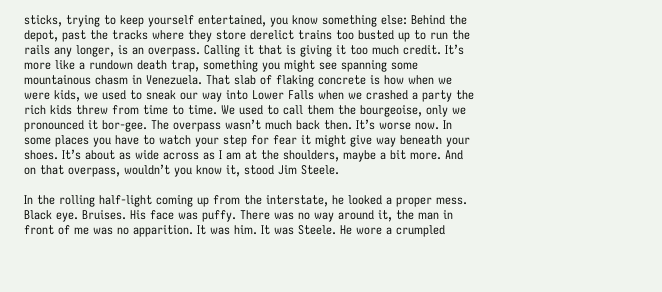sticks, trying to keep yourself entertained, you know something else: Behind the depot, past the tracks where they store derelict trains too busted up to run the rails any longer, is an overpass. Calling it that is giving it too much credit. It’s more like a rundown death trap, something you might see spanning some mountainous chasm in Venezuela. That slab of flaking concrete is how when we were kids, we used to sneak our way into Lower Falls when we crashed a party the rich kids threw from time to time. We used to call them the bourgeoise, only we pronounced it bor-gee. The overpass wasn’t much back then. It’s worse now. In some places you have to watch your step for fear it might give way beneath your shoes. It’s about as wide across as I am at the shoulders, maybe a bit more. And on that overpass, wouldn’t you know it, stood Jim Steele.

In the rolling half-light coming up from the interstate, he looked a proper mess. Black eye. Bruises. His face was puffy. There was no way around it, the man in front of me was no apparition. It was him. It was Steele. He wore a crumpled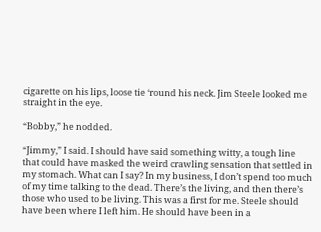cigarette on his lips, loose tie ‘round his neck. Jim Steele looked me straight in the eye.

“Bobby,” he nodded.

“Jimmy,” I said. I should have said something witty, a tough line that could have masked the weird crawling sensation that settled in my stomach. What can I say? In my business, I don’t spend too much of my time talking to the dead. There’s the living, and then there’s those who used to be living. This was a first for me. Steele should have been where I left him. He should have been in a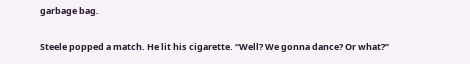garbage bag.

Steele popped a match. He lit his cigarette. “Well? We gonna dance? Or what?”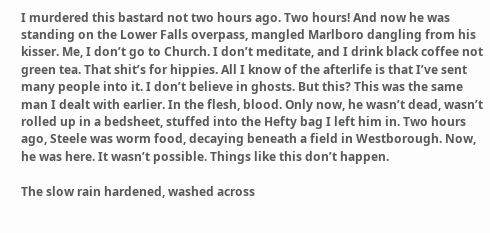I murdered this bastard not two hours ago. Two hours! And now he was standing on the Lower Falls overpass, mangled Marlboro dangling from his kisser. Me, I don’t go to Church. I don’t meditate, and I drink black coffee not green tea. That shit’s for hippies. All I know of the afterlife is that I’ve sent many people into it. I don’t believe in ghosts. But this? This was the same man I dealt with earlier. In the flesh, blood. Only now, he wasn’t dead, wasn’t rolled up in a bedsheet, stuffed into the Hefty bag I left him in. Two hours ago, Steele was worm food, decaying beneath a field in Westborough. Now, he was here. It wasn’t possible. Things like this don’t happen.

The slow rain hardened, washed across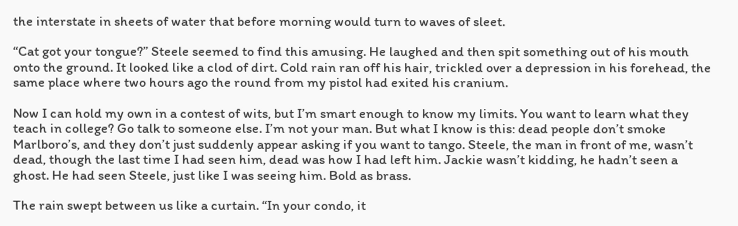the interstate in sheets of water that before morning would turn to waves of sleet.

“Cat got your tongue?” Steele seemed to find this amusing. He laughed and then spit something out of his mouth onto the ground. It looked like a clod of dirt. Cold rain ran off his hair, trickled over a depression in his forehead, the same place where two hours ago the round from my pistol had exited his cranium.

Now I can hold my own in a contest of wits, but I’m smart enough to know my limits. You want to learn what they teach in college? Go talk to someone else. I’m not your man. But what I know is this: dead people don’t smoke Marlboro’s, and they don’t just suddenly appear asking if you want to tango. Steele, the man in front of me, wasn’t dead, though the last time I had seen him, dead was how I had left him. Jackie wasn’t kidding, he hadn’t seen a ghost. He had seen Steele, just like I was seeing him. Bold as brass.

The rain swept between us like a curtain. “In your condo, it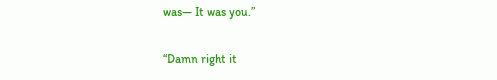was— It was you.”

“Damn right it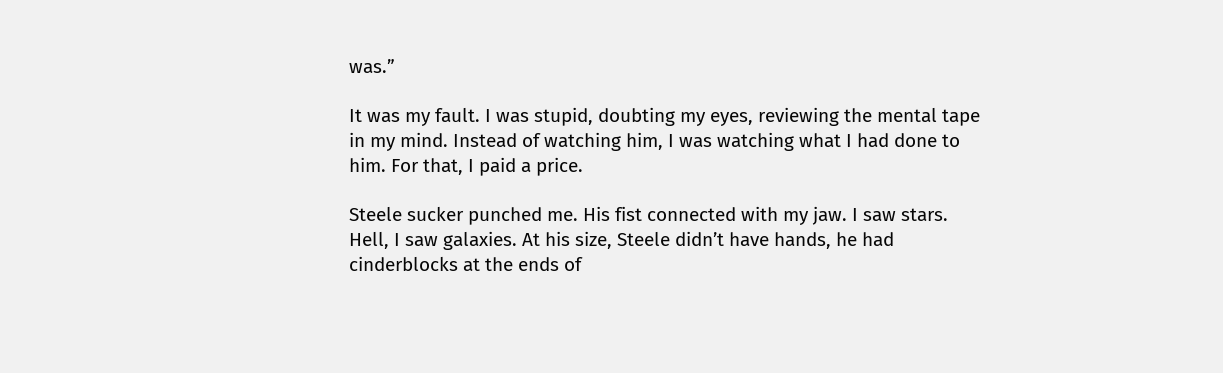was.”

It was my fault. I was stupid, doubting my eyes, reviewing the mental tape in my mind. Instead of watching him, I was watching what I had done to him. For that, I paid a price.

Steele sucker punched me. His fist connected with my jaw. I saw stars. Hell, I saw galaxies. At his size, Steele didn’t have hands, he had cinderblocks at the ends of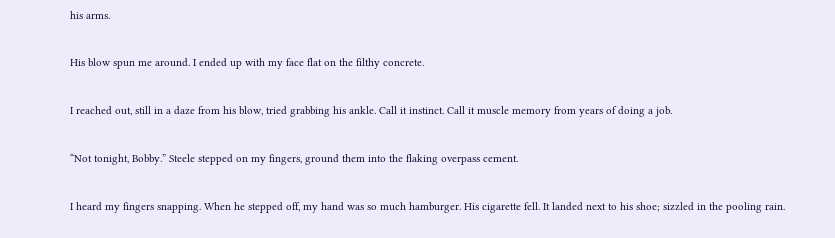his arms.

His blow spun me around. I ended up with my face flat on the filthy concrete.

I reached out, still in a daze from his blow, tried grabbing his ankle. Call it instinct. Call it muscle memory from years of doing a job.

“Not tonight, Bobby.” Steele stepped on my fingers, ground them into the flaking overpass cement.

I heard my fingers snapping. When he stepped off, my hand was so much hamburger. His cigarette fell. It landed next to his shoe; sizzled in the pooling rain.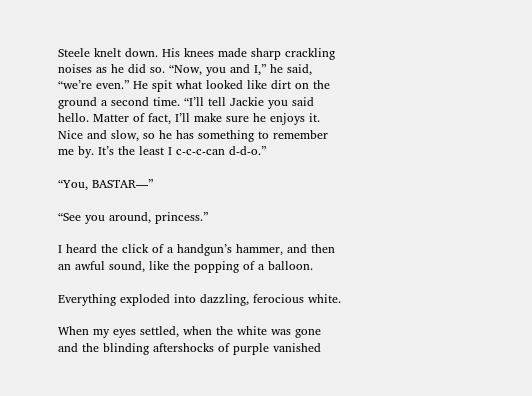Steele knelt down. His knees made sharp crackling noises as he did so. “Now, you and I,” he said, “we’re even.” He spit what looked like dirt on the ground a second time. “I’ll tell Jackie you said hello. Matter of fact, I’ll make sure he enjoys it. Nice and slow, so he has something to remember me by. It’s the least I c-c-c-can d-d-o.”

“You, BASTAR—”

“See you around, princess.”

I heard the click of a handgun’s hammer, and then an awful sound, like the popping of a balloon.

Everything exploded into dazzling, ferocious white.

When my eyes settled, when the white was gone and the blinding aftershocks of purple vanished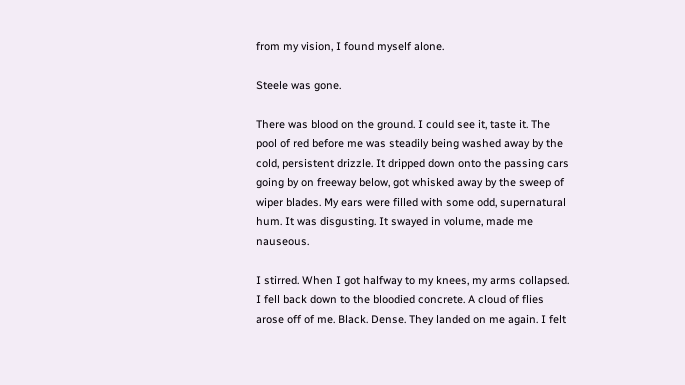from my vision, I found myself alone.

Steele was gone.

There was blood on the ground. I could see it, taste it. The pool of red before me was steadily being washed away by the cold, persistent drizzle. It dripped down onto the passing cars going by on freeway below, got whisked away by the sweep of wiper blades. My ears were filled with some odd, supernatural hum. It was disgusting. It swayed in volume, made me nauseous.

I stirred. When I got halfway to my knees, my arms collapsed. I fell back down to the bloodied concrete. A cloud of flies arose off of me. Black. Dense. They landed on me again. I felt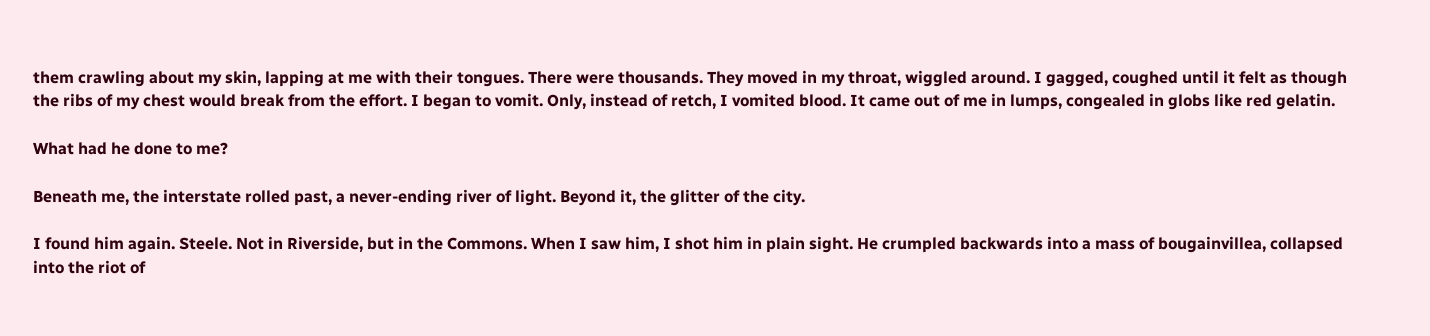them crawling about my skin, lapping at me with their tongues. There were thousands. They moved in my throat, wiggled around. I gagged, coughed until it felt as though the ribs of my chest would break from the effort. I began to vomit. Only, instead of retch, I vomited blood. It came out of me in lumps, congealed in globs like red gelatin.

What had he done to me?

Beneath me, the interstate rolled past, a never-ending river of light. Beyond it, the glitter of the city.

I found him again. Steele. Not in Riverside, but in the Commons. When I saw him, I shot him in plain sight. He crumpled backwards into a mass of bougainvillea, collapsed into the riot of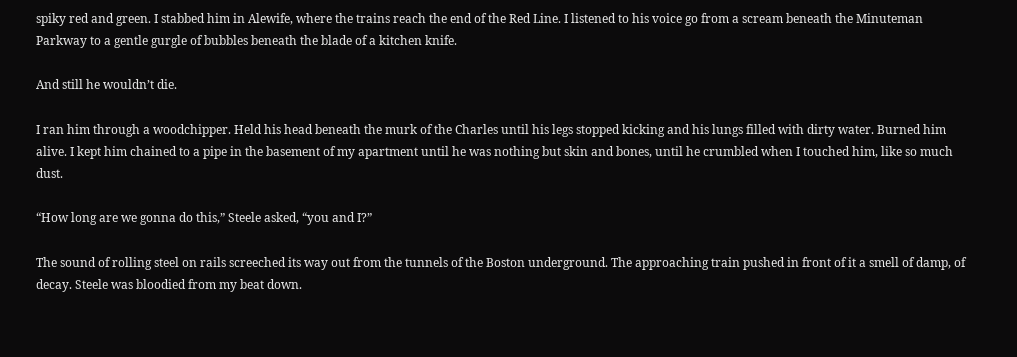spiky red and green. I stabbed him in Alewife, where the trains reach the end of the Red Line. I listened to his voice go from a scream beneath the Minuteman Parkway to a gentle gurgle of bubbles beneath the blade of a kitchen knife.

And still he wouldn’t die.

I ran him through a woodchipper. Held his head beneath the murk of the Charles until his legs stopped kicking and his lungs filled with dirty water. Burned him alive. I kept him chained to a pipe in the basement of my apartment until he was nothing but skin and bones, until he crumbled when I touched him, like so much dust.

“How long are we gonna do this,” Steele asked, “you and I?”

The sound of rolling steel on rails screeched its way out from the tunnels of the Boston underground. The approaching train pushed in front of it a smell of damp, of decay. Steele was bloodied from my beat down.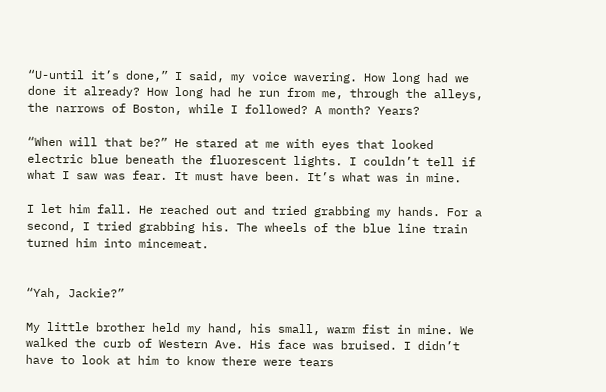“U-until it’s done,” I said, my voice wavering. How long had we done it already? How long had he run from me, through the alleys, the narrows of Boston, while I followed? A month? Years?

“When will that be?” He stared at me with eyes that looked electric blue beneath the fluorescent lights. I couldn’t tell if what I saw was fear. It must have been. It’s what was in mine.

I let him fall. He reached out and tried grabbing my hands. For a second, I tried grabbing his. The wheels of the blue line train turned him into mincemeat.


“Yah, Jackie?”

My little brother held my hand, his small, warm fist in mine. We walked the curb of Western Ave. His face was bruised. I didn’t have to look at him to know there were tears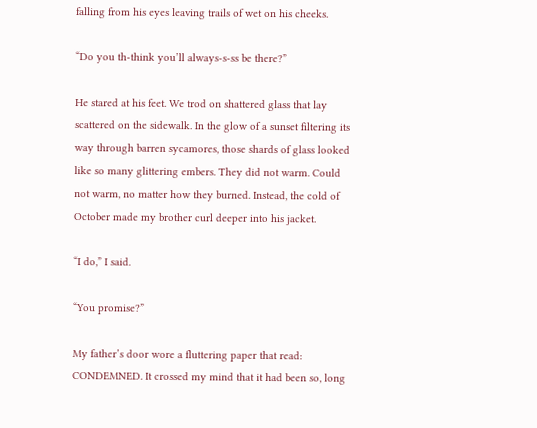falling from his eyes leaving trails of wet on his cheeks.

“Do you th-think you’ll always-s-ss be there?”

He stared at his feet. We trod on shattered glass that lay scattered on the sidewalk. In the glow of a sunset filtering its way through barren sycamores, those shards of glass looked like so many glittering embers. They did not warm. Could not warm, no matter how they burned. Instead, the cold of October made my brother curl deeper into his jacket.

“I do,” I said.

“You promise?”

My father’s door wore a fluttering paper that read: CONDEMNED. It crossed my mind that it had been so, long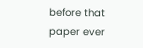before that paper ever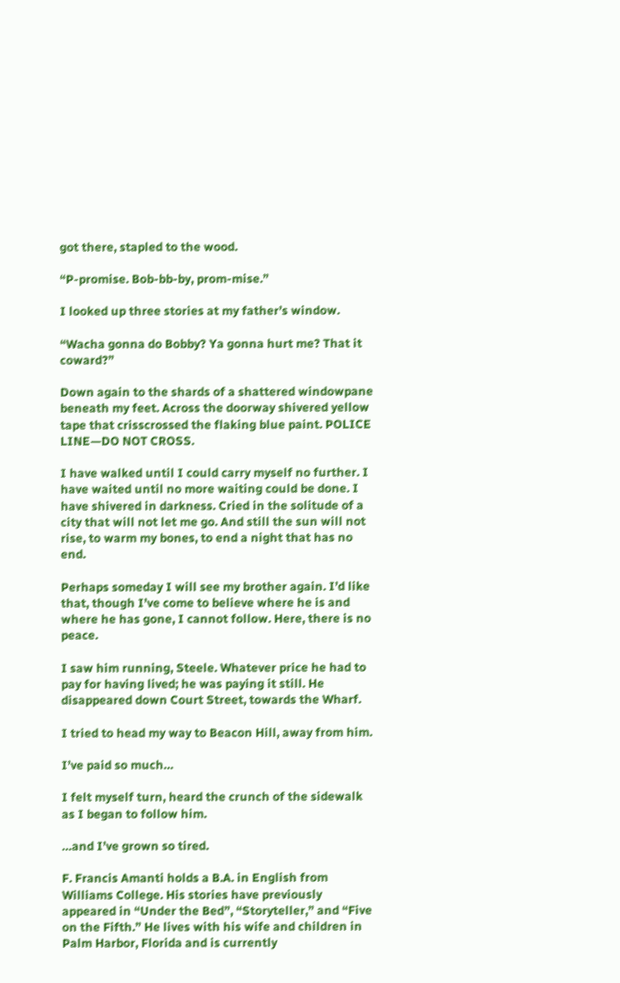got there, stapled to the wood.

“P-promise. Bob-bb-by, prom-mise.”

I looked up three stories at my father’s window.

“Wacha gonna do Bobby? Ya gonna hurt me? That it coward?”

Down again to the shards of a shattered windowpane beneath my feet. Across the doorway shivered yellow tape that crisscrossed the flaking blue paint. POLICE LINE—DO NOT CROSS.

I have walked until I could carry myself no further. I have waited until no more waiting could be done. I have shivered in darkness. Cried in the solitude of a city that will not let me go. And still the sun will not rise, to warm my bones, to end a night that has no end.

Perhaps someday I will see my brother again. I’d like that, though I’ve come to believe where he is and where he has gone, I cannot follow. Here, there is no peace.

I saw him running, Steele. Whatever price he had to pay for having lived; he was paying it still. He disappeared down Court Street, towards the Wharf.

I tried to head my way to Beacon Hill, away from him.

I’ve paid so much…

I felt myself turn, heard the crunch of the sidewalk as I began to follow him.

…and I’ve grown so tired.

F. Francis Amanti holds a B.A. in English from Williams College. His stories have previously appeared in “Under the Bed”, “Storyteller,” and “Five on the Fifth.” He lives with his wife and children in Palm Harbor, Florida and is currently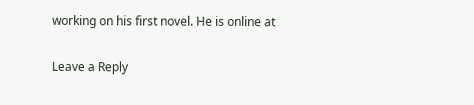working on his first novel. He is online at

Leave a Reply